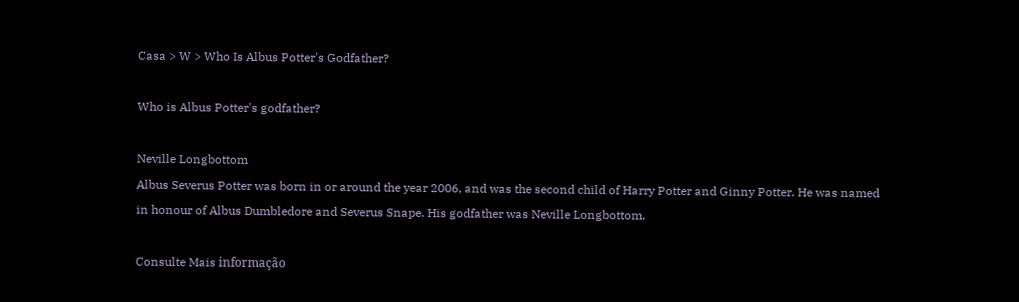Casa > W > Who Is Albus Potter's Godfather?

Who is Albus Potter's godfather?

Neville Longbottom
Albus Severus Potter was born in or around the year 2006, and was the second child of Harry Potter and Ginny Potter. He was named in honour of Albus Dumbledore and Severus Snape. His godfather was Neville Longbottom.

Consulte Mais informação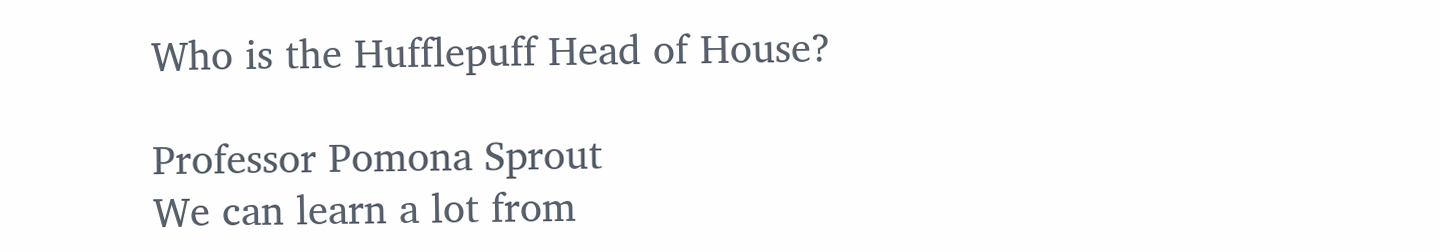Who is the Hufflepuff Head of House?

Professor Pomona Sprout
We can learn a lot from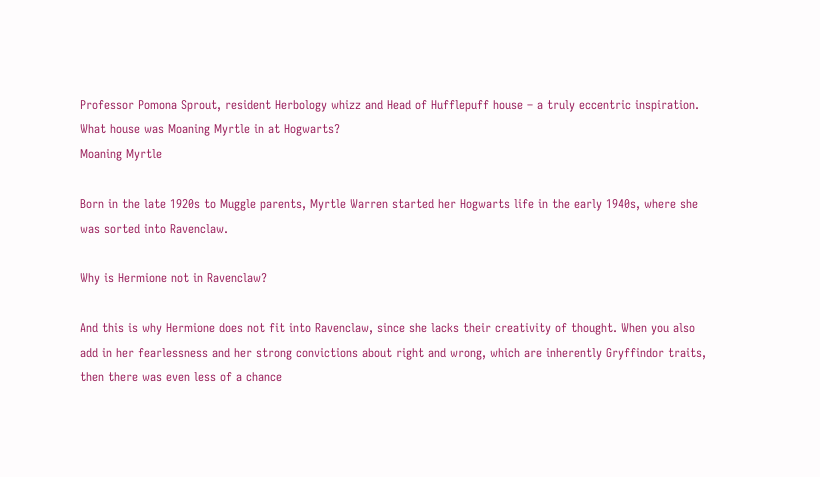Professor Pomona Sprout, resident Herbology whizz and Head of Hufflepuff house – a truly eccentric inspiration. What house was Moaning Myrtle in at Hogwarts?
Moaning Myrtle

Born in the late 1920s to Muggle parents, Myrtle Warren started her Hogwarts life in the early 1940s, where she was sorted into Ravenclaw.

Why is Hermione not in Ravenclaw?

And this is why Hermione does not fit into Ravenclaw, since she lacks their creativity of thought. When you also add in her fearlessness and her strong convictions about right and wrong, which are inherently Gryffindor traits, then there was even less of a chance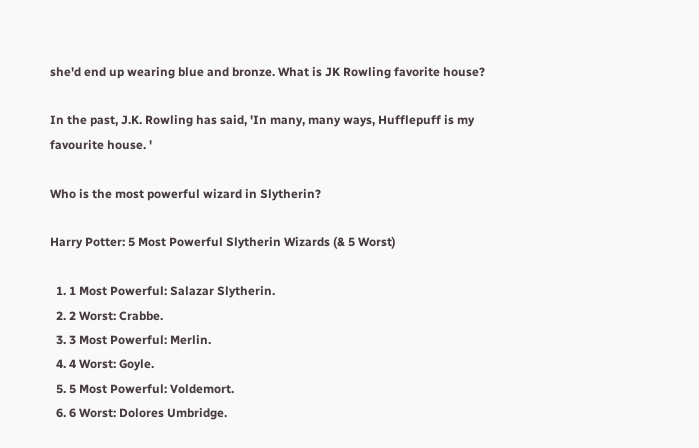she'd end up wearing blue and bronze. What is JK Rowling favorite house?

In the past, J.K. Rowling has said, 'In many, many ways, Hufflepuff is my favourite house. '

Who is the most powerful wizard in Slytherin?

Harry Potter: 5 Most Powerful Slytherin Wizards (& 5 Worst)

  1. 1 Most Powerful: Salazar Slytherin.
  2. 2 Worst: Crabbe.
  3. 3 Most Powerful: Merlin.
  4. 4 Worst: Goyle.
  5. 5 Most Powerful: Voldemort.
  6. 6 Worst: Dolores Umbridge.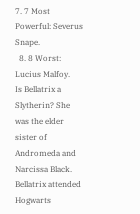7. 7 Most Powerful: Severus Snape.
  8. 8 Worst: Lucius Malfoy.
Is Bellatrix a Slytherin? She was the elder sister of Andromeda and Narcissa Black. Bellatrix attended Hogwarts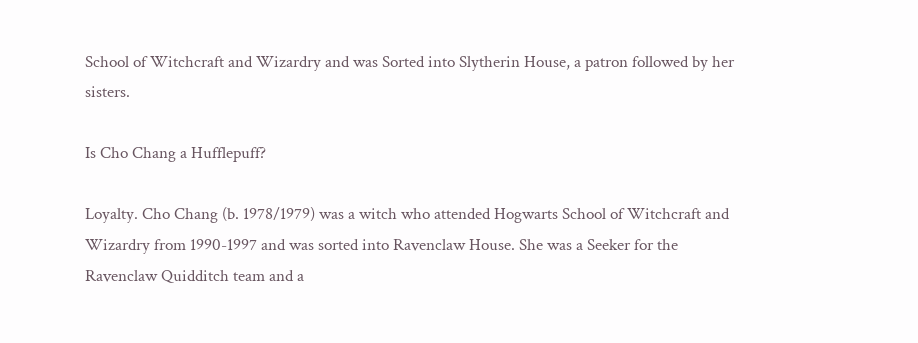School of Witchcraft and Wizardry and was Sorted into Slytherin House, a patron followed by her sisters.

Is Cho Chang a Hufflepuff?

Loyalty. Cho Chang (b. 1978/1979) was a witch who attended Hogwarts School of Witchcraft and Wizardry from 1990-1997 and was sorted into Ravenclaw House. She was a Seeker for the Ravenclaw Quidditch team and a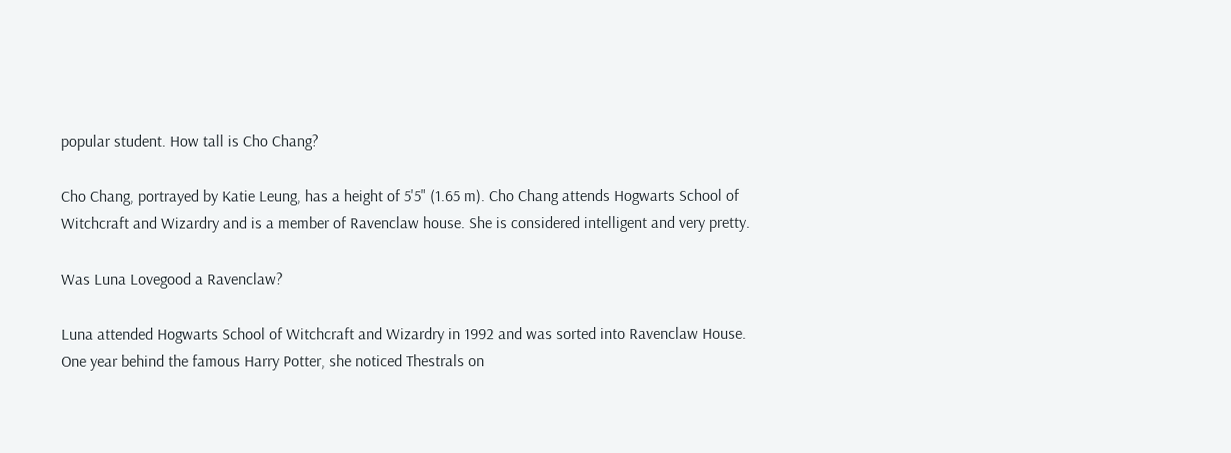popular student. How tall is Cho Chang?

Cho Chang, portrayed by Katie Leung, has a height of 5'5" (1.65 m). Cho Chang attends Hogwarts School of Witchcraft and Wizardry and is a member of Ravenclaw house. She is considered intelligent and very pretty.

Was Luna Lovegood a Ravenclaw?

Luna attended Hogwarts School of Witchcraft and Wizardry in 1992 and was sorted into Ravenclaw House. One year behind the famous Harry Potter, she noticed Thestrals on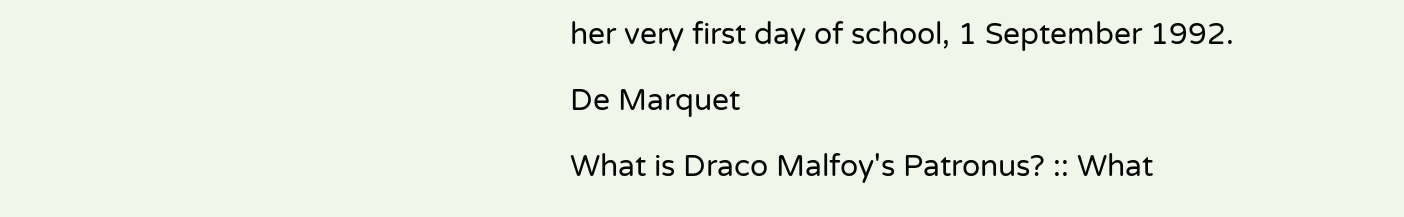her very first day of school, 1 September 1992.

De Marquet

What is Draco Malfoy's Patronus? :: What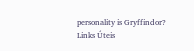personality is Gryffindor?
Links Úteis